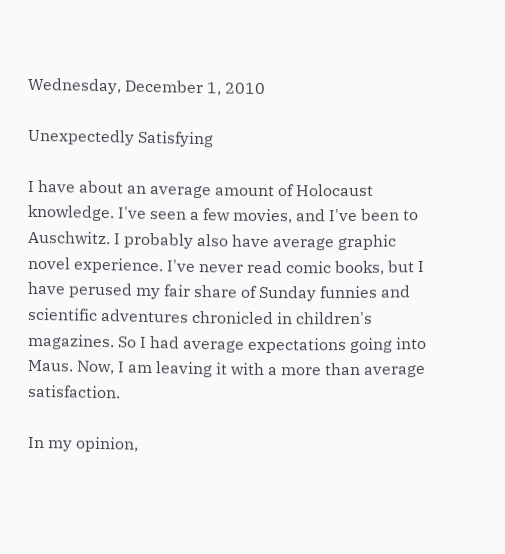Wednesday, December 1, 2010

Unexpectedly Satisfying

I have about an average amount of Holocaust knowledge. I've seen a few movies, and I've been to Auschwitz. I probably also have average graphic novel experience. I've never read comic books, but I have perused my fair share of Sunday funnies and scientific adventures chronicled in children's magazines. So I had average expectations going into Maus. Now, I am leaving it with a more than average satisfaction.

In my opinion,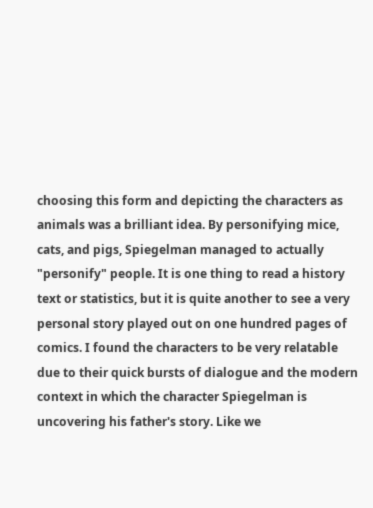choosing this form and depicting the characters as animals was a brilliant idea. By personifying mice, cats, and pigs, Spiegelman managed to actually "personify" people. It is one thing to read a history text or statistics, but it is quite another to see a very personal story played out on one hundred pages of comics. I found the characters to be very relatable due to their quick bursts of dialogue and the modern context in which the character Spiegelman is uncovering his father's story. Like we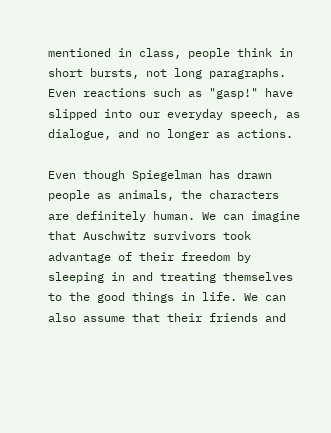mentioned in class, people think in short bursts, not long paragraphs. Even reactions such as "gasp!" have slipped into our everyday speech, as dialogue, and no longer as actions.

Even though Spiegelman has drawn people as animals, the characters are definitely human. We can imagine that Auschwitz survivors took advantage of their freedom by sleeping in and treating themselves to the good things in life. We can also assume that their friends and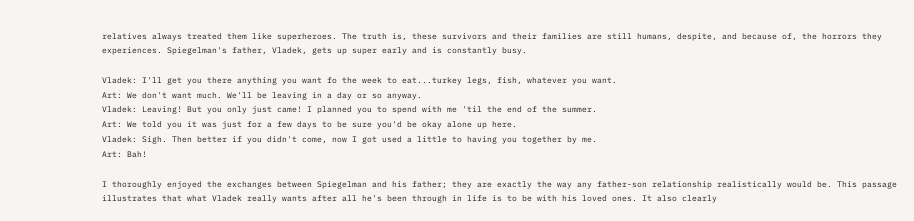relatives always treated them like superheroes. The truth is, these survivors and their families are still humans, despite, and because of, the horrors they experiences. Spiegelman's father, Vladek, gets up super early and is constantly busy.

Vladek: I'll get you there anything you want fo the week to eat...turkey legs, fish, whatever you want.
Art: We don't want much. We'll be leaving in a day or so anyway.
Vladek: Leaving! But you only just came! I planned you to spend with me 'til the end of the summer.
Art: We told you it was just for a few days to be sure you'd be okay alone up here.
Vladek: Sigh. Then better if you didn't come, now I got used a little to having you together by me.
Art: Bah!

I thoroughly enjoyed the exchanges between Spiegelman and his father; they are exactly the way any father-son relationship realistically would be. This passage illustrates that what Vladek really wants after all he's been through in life is to be with his loved ones. It also clearly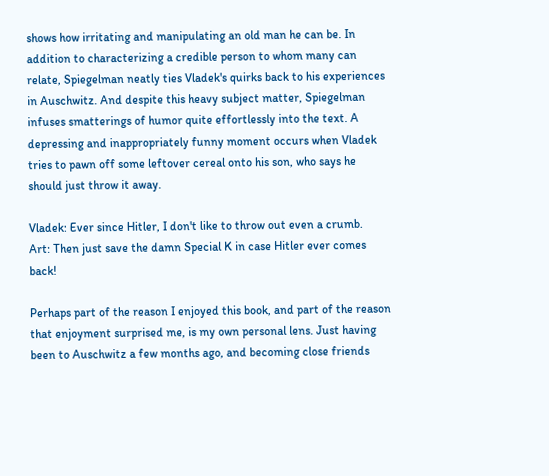shows how irritating and manipulating an old man he can be. In addition to characterizing a credible person to whom many can relate, Spiegelman neatly ties Vladek's quirks back to his experiences in Auschwitz. And despite this heavy subject matter, Spiegelman infuses smatterings of humor quite effortlessly into the text. A depressing and inappropriately funny moment occurs when Vladek tries to pawn off some leftover cereal onto his son, who says he should just throw it away.

Vladek: Ever since Hitler, I don't like to throw out even a crumb.
Art: Then just save the damn Special K in case Hitler ever comes back!

Perhaps part of the reason I enjoyed this book, and part of the reason that enjoyment surprised me, is my own personal lens. Just having been to Auschwitz a few months ago, and becoming close friends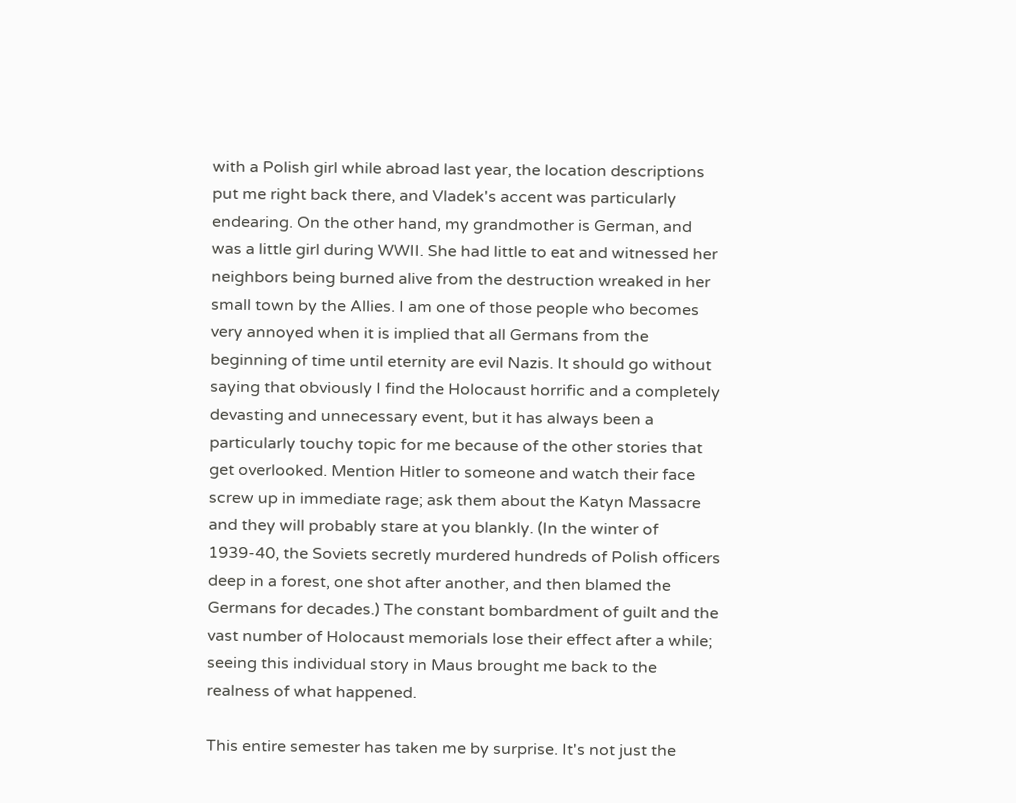with a Polish girl while abroad last year, the location descriptions put me right back there, and Vladek's accent was particularly endearing. On the other hand, my grandmother is German, and was a little girl during WWII. She had little to eat and witnessed her neighbors being burned alive from the destruction wreaked in her small town by the Allies. I am one of those people who becomes very annoyed when it is implied that all Germans from the beginning of time until eternity are evil Nazis. It should go without saying that obviously I find the Holocaust horrific and a completely devasting and unnecessary event, but it has always been a particularly touchy topic for me because of the other stories that get overlooked. Mention Hitler to someone and watch their face screw up in immediate rage; ask them about the Katyn Massacre and they will probably stare at you blankly. (In the winter of 1939-40, the Soviets secretly murdered hundreds of Polish officers deep in a forest, one shot after another, and then blamed the Germans for decades.) The constant bombardment of guilt and the vast number of Holocaust memorials lose their effect after a while; seeing this individual story in Maus brought me back to the realness of what happened.

This entire semester has taken me by surprise. It's not just the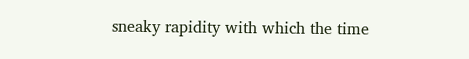sneaky rapidity with which the time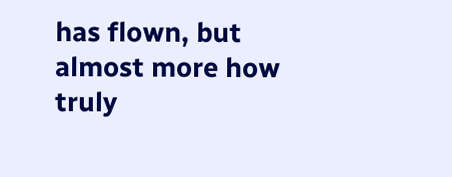has flown, but almost more how truly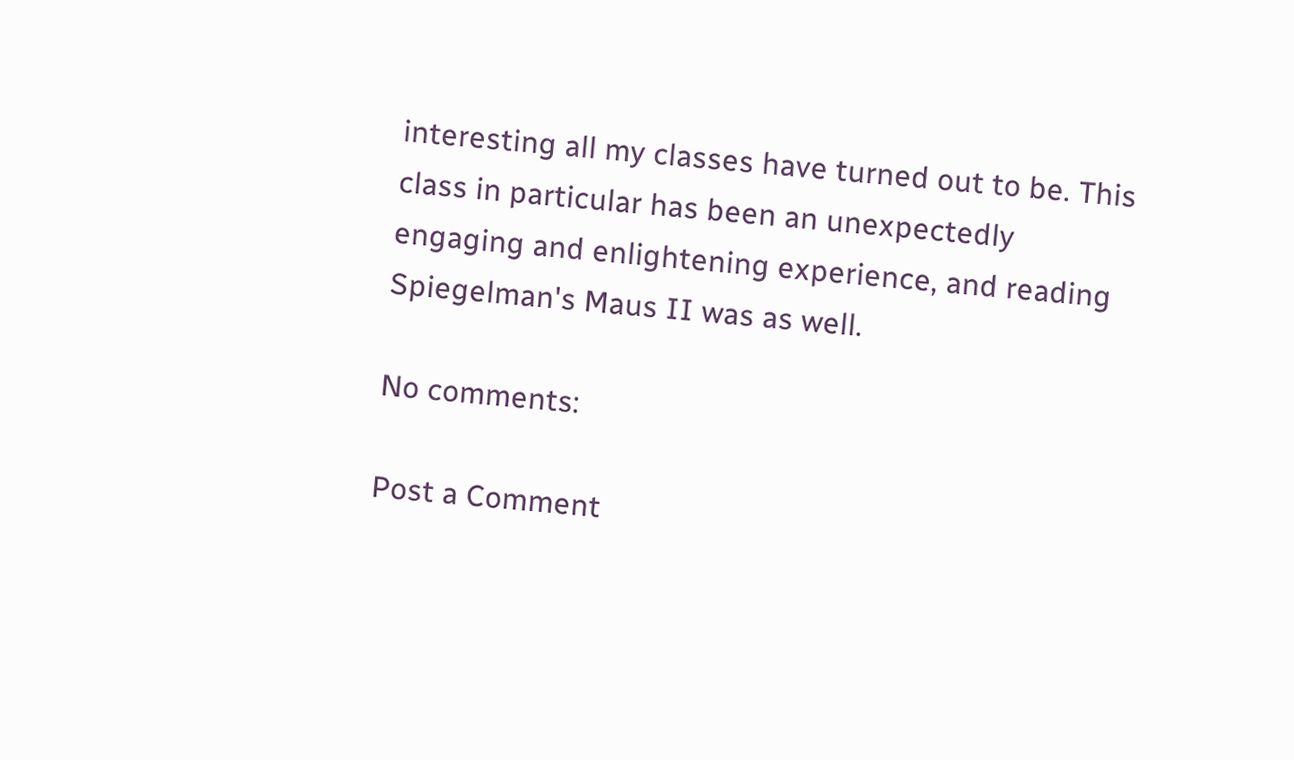interesting all my classes have turned out to be. This class in particular has been an unexpectedly engaging and enlightening experience, and reading Spiegelman's Maus II was as well.

No comments:

Post a Comment